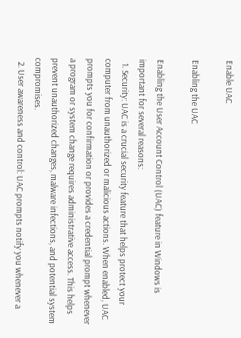Enable UAC

Enabling the UAC

Enabling the User Account Control (UAC) feature in Windows is important for several reasons:
  1. Security: UAC is a crucial security feature that helps protect your computer from unauthorized or malicious actions. When enabled, UAC prompts you for confirmation or provides a credential prompt whenever a program or system change requires administrative access. This helps prevent unauthorized changes, malware infections, and potential system compromises.
  2. User awareness and control: UAC prompts notify you whenever a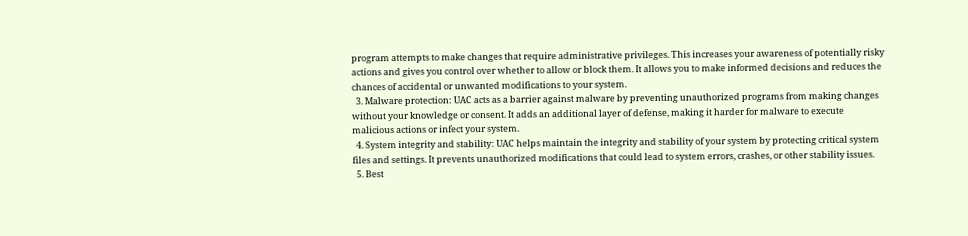program attempts to make changes that require administrative privileges. This increases your awareness of potentially risky actions and gives you control over whether to allow or block them. It allows you to make informed decisions and reduces the chances of accidental or unwanted modifications to your system.
  3. Malware protection: UAC acts as a barrier against malware by preventing unauthorized programs from making changes without your knowledge or consent. It adds an additional layer of defense, making it harder for malware to execute malicious actions or infect your system.
  4. System integrity and stability: UAC helps maintain the integrity and stability of your system by protecting critical system files and settings. It prevents unauthorized modifications that could lead to system errors, crashes, or other stability issues.
  5. Best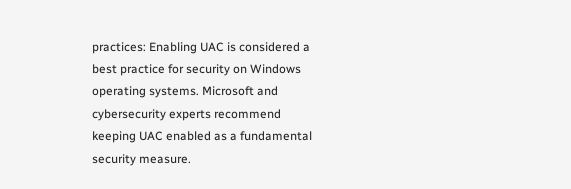practices: Enabling UAC is considered a best practice for security on Windows operating systems. Microsoft and cybersecurity experts recommend keeping UAC enabled as a fundamental security measure.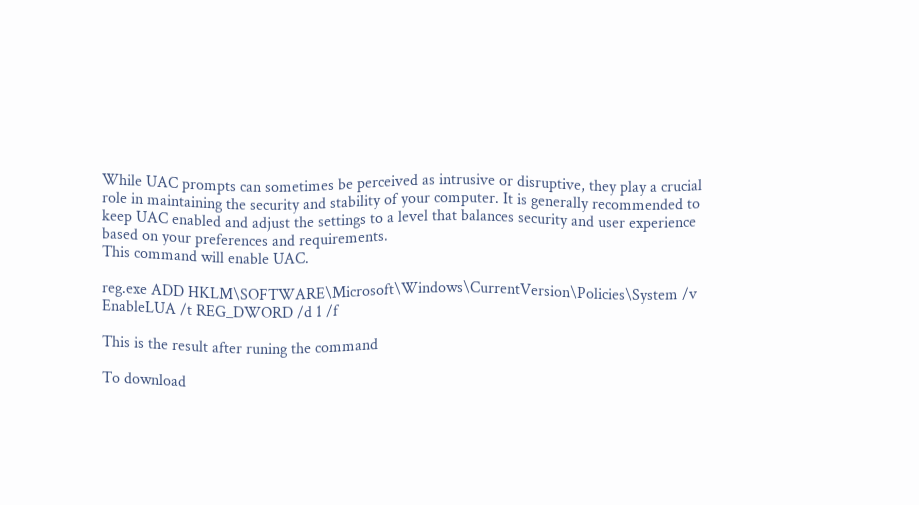While UAC prompts can sometimes be perceived as intrusive or disruptive, they play a crucial role in maintaining the security and stability of your computer. It is generally recommended to keep UAC enabled and adjust the settings to a level that balances security and user experience based on your preferences and requirements.
This command will enable UAC.

reg.exe ADD HKLM\SOFTWARE\Microsoft\Windows\CurrentVersion\Policies\System /v EnableLUA /t REG_DWORD /d 1 /f

This is the result after runing the command

To download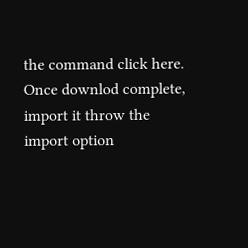the command click here.
Once downlod complete, import it throw the import option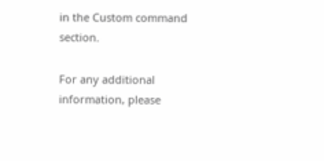in the Custom command section.

For any additional information, please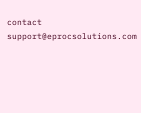contact support@eprocsolutions.com